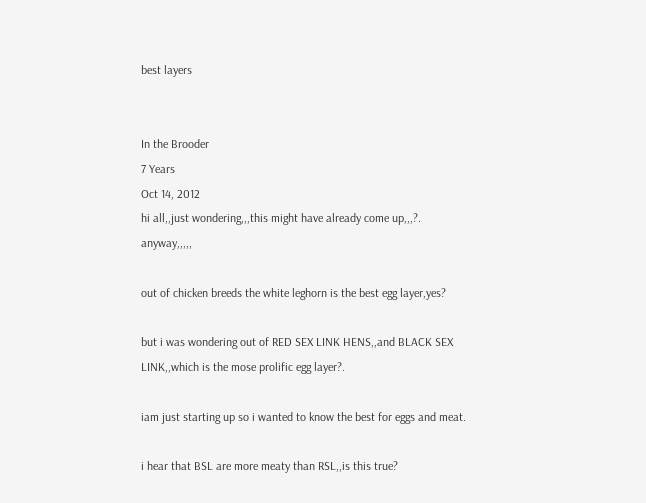best layers


In the Brooder
7 Years
Oct 14, 2012
hi all,,just wondering,,,this might have already come up,,,?. anyway,,,,,

out of chicken breeds the white leghorn is the best egg layer,yes?

but i was wondering out of RED SEX LINK HENS,,and BLACK SEX LINK,,which is the mose prolific egg layer?.

iam just starting up so i wanted to know the best for eggs and meat.

i hear that BSL are more meaty than RSL,,is this true?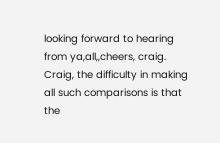looking forward to hearing from ya,all,,cheers, craig.
Craig, the difficulty in making all such comparisons is that the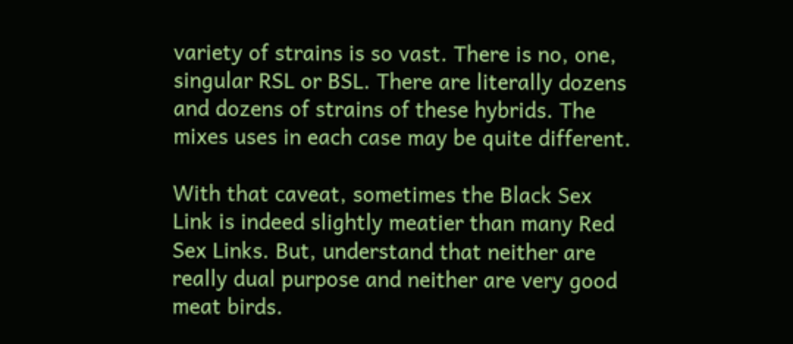variety of strains is so vast. There is no, one, singular RSL or BSL. There are literally dozens and dozens of strains of these hybrids. The mixes uses in each case may be quite different.

With that caveat, sometimes the Black Sex Link is indeed slightly meatier than many Red Sex Links. But, understand that neither are really dual purpose and neither are very good meat birds.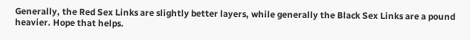Generally, the Red Sex Links are slightly better layers, while generally the Black Sex Links are a pound heavier. Hope that helps.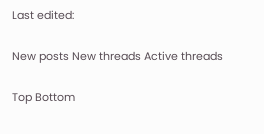Last edited:

New posts New threads Active threads

Top Bottom